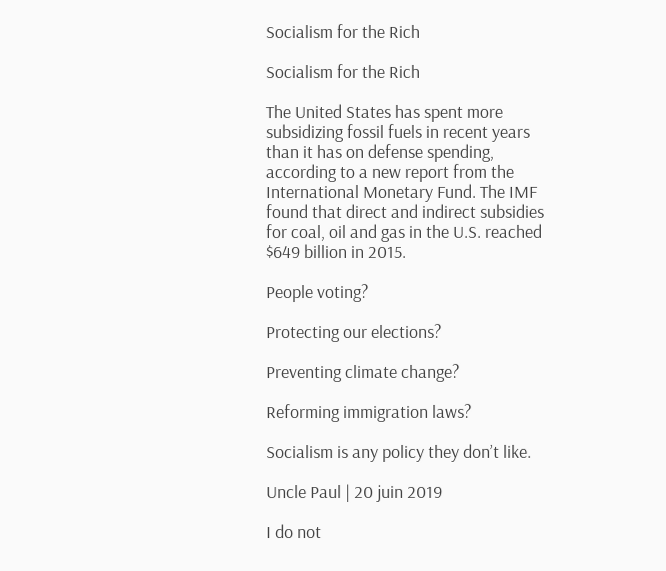Socialism for the Rich

Socialism for the Rich

The United States has spent more subsidizing fossil fuels in recent years than it has on defense spending, according to a new report from the International Monetary Fund. The IMF found that direct and indirect subsidies for coal, oil and gas in the U.S. reached $649 billion in 2015.

People voting?

Protecting our elections?

Preventing climate change?

Reforming immigration laws?

Socialism is any policy they don’t like.

Uncle Paul | 20 juin 2019

I do not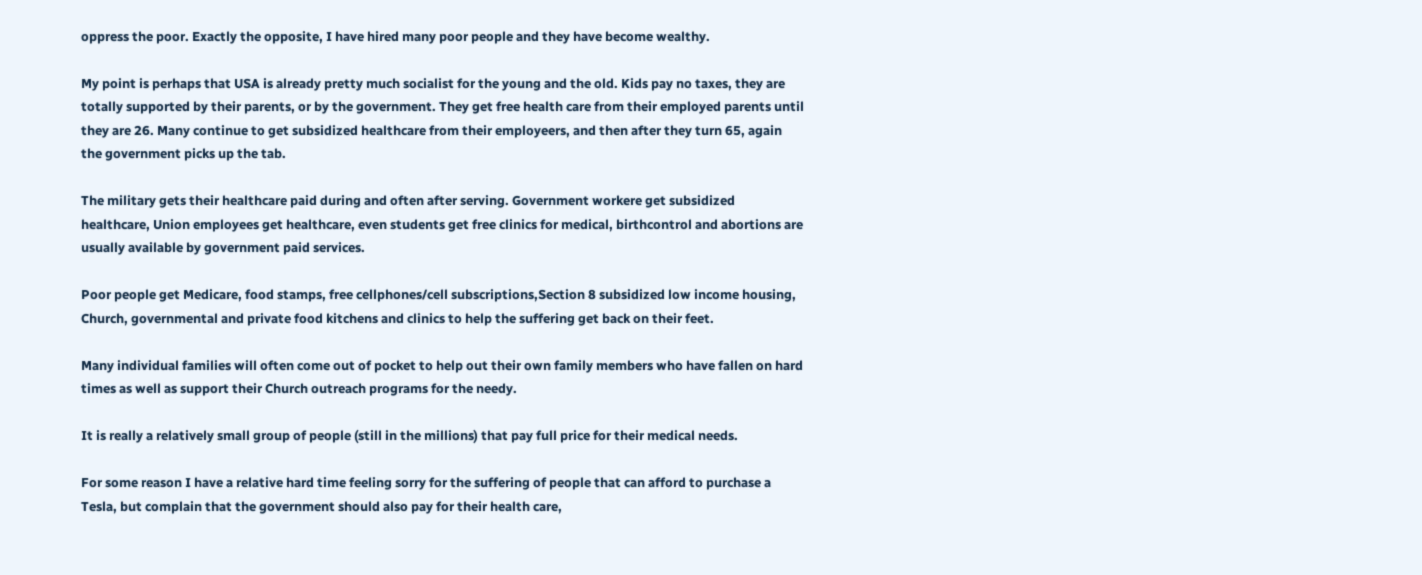oppress the poor. Exactly the opposite, I have hired many poor people and they have become wealthy.

My point is perhaps that USA is already pretty much socialist for the young and the old. Kids pay no taxes, they are totally supported by their parents, or by the government. They get free health care from their employed parents until they are 26. Many continue to get subsidized healthcare from their employeers, and then after they turn 65, again the government picks up the tab.

The military gets their healthcare paid during and often after serving. Government workere get subsidized healthcare, Union employees get healthcare, even students get free clinics for medical, birthcontrol and abortions are usually available by government paid services.

Poor people get Medicare, food stamps, free cellphones/cell subscriptions,Section 8 subsidized low income housing, Church, governmental and private food kitchens and clinics to help the suffering get back on their feet.

Many individual families will often come out of pocket to help out their own family members who have fallen on hard times as well as support their Church outreach programs for the needy.

It is really a relatively small group of people (still in the millions) that pay full price for their medical needs.

For some reason I have a relative hard time feeling sorry for the suffering of people that can afford to purchase a Tesla, but complain that the government should also pay for their health care,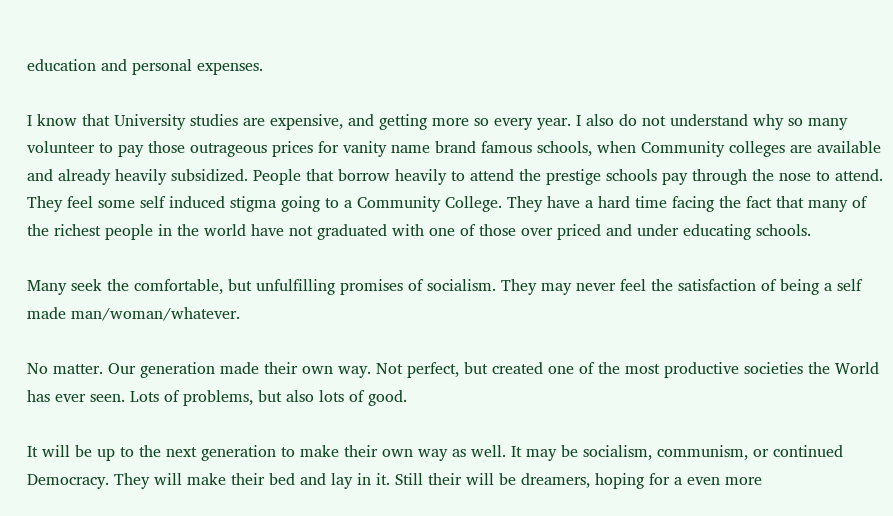education and personal expenses.

I know that University studies are expensive, and getting more so every year. I also do not understand why so many volunteer to pay those outrageous prices for vanity name brand famous schools, when Community colleges are available and already heavily subsidized. People that borrow heavily to attend the prestige schools pay through the nose to attend. They feel some self induced stigma going to a Community College. They have a hard time facing the fact that many of the richest people in the world have not graduated with one of those over priced and under educating schools.

Many seek the comfortable, but unfulfilling promises of socialism. They may never feel the satisfaction of being a self made man/woman/whatever.

No matter. Our generation made their own way. Not perfect, but created one of the most productive societies the World has ever seen. Lots of problems, but also lots of good.

It will be up to the next generation to make their own way as well. It may be socialism, communism, or continued Democracy. They will make their bed and lay in it. Still their will be dreamers, hoping for a even more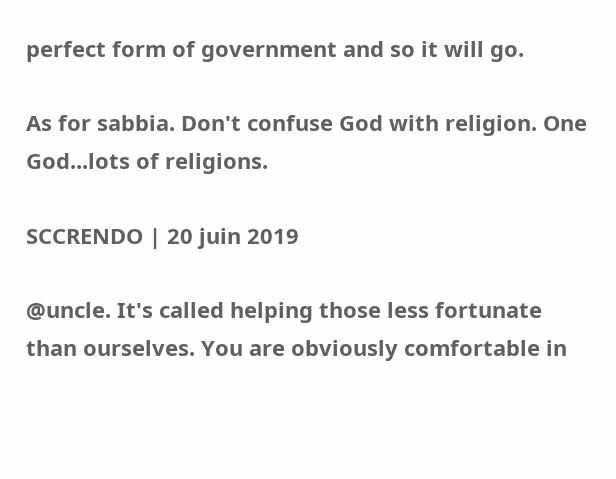perfect form of government and so it will go.

As for sabbia. Don't confuse God with religion. One God...lots of religions.

SCCRENDO | 20 juin 2019

@uncle. It's called helping those less fortunate than ourselves. You are obviously comfortable in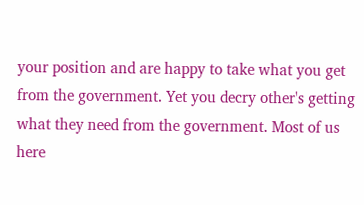your position and are happy to take what you get from the government. Yet you decry other's getting what they need from the government. Most of us here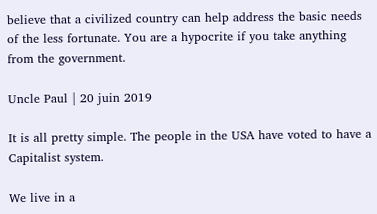believe that a civilized country can help address the basic needs of the less fortunate. You are a hypocrite if you take anything from the government.

Uncle Paul | 20 juin 2019

It is all pretty simple. The people in the USA have voted to have a Capitalist system.

We live in a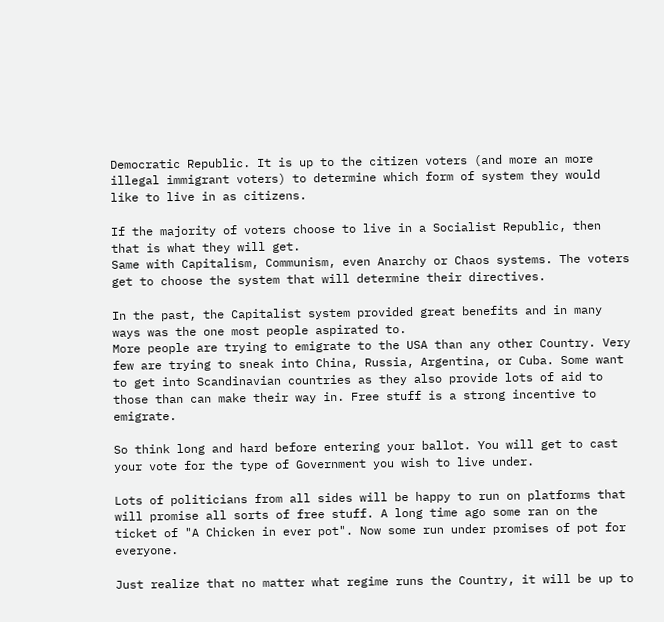Democratic Republic. It is up to the citizen voters (and more an more illegal immigrant voters) to determine which form of system they would like to live in as citizens.

If the majority of voters choose to live in a Socialist Republic, then that is what they will get.
Same with Capitalism, Communism, even Anarchy or Chaos systems. The voters get to choose the system that will determine their directives.

In the past, the Capitalist system provided great benefits and in many ways was the one most people aspirated to.
More people are trying to emigrate to the USA than any other Country. Very few are trying to sneak into China, Russia, Argentina, or Cuba. Some want to get into Scandinavian countries as they also provide lots of aid to those than can make their way in. Free stuff is a strong incentive to emigrate.

So think long and hard before entering your ballot. You will get to cast your vote for the type of Government you wish to live under.

Lots of politicians from all sides will be happy to run on platforms that will promise all sorts of free stuff. A long time ago some ran on the ticket of "A Chicken in ever pot". Now some run under promises of pot for everyone.

Just realize that no matter what regime runs the Country, it will be up to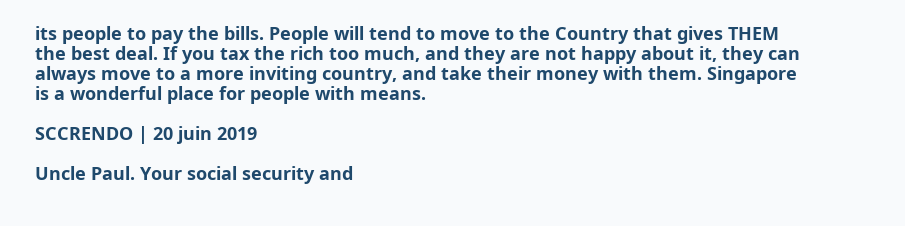its people to pay the bills. People will tend to move to the Country that gives THEM the best deal. If you tax the rich too much, and they are not happy about it, they can always move to a more inviting country, and take their money with them. Singapore is a wonderful place for people with means.

SCCRENDO | 20 juin 2019

Uncle Paul. Your social security and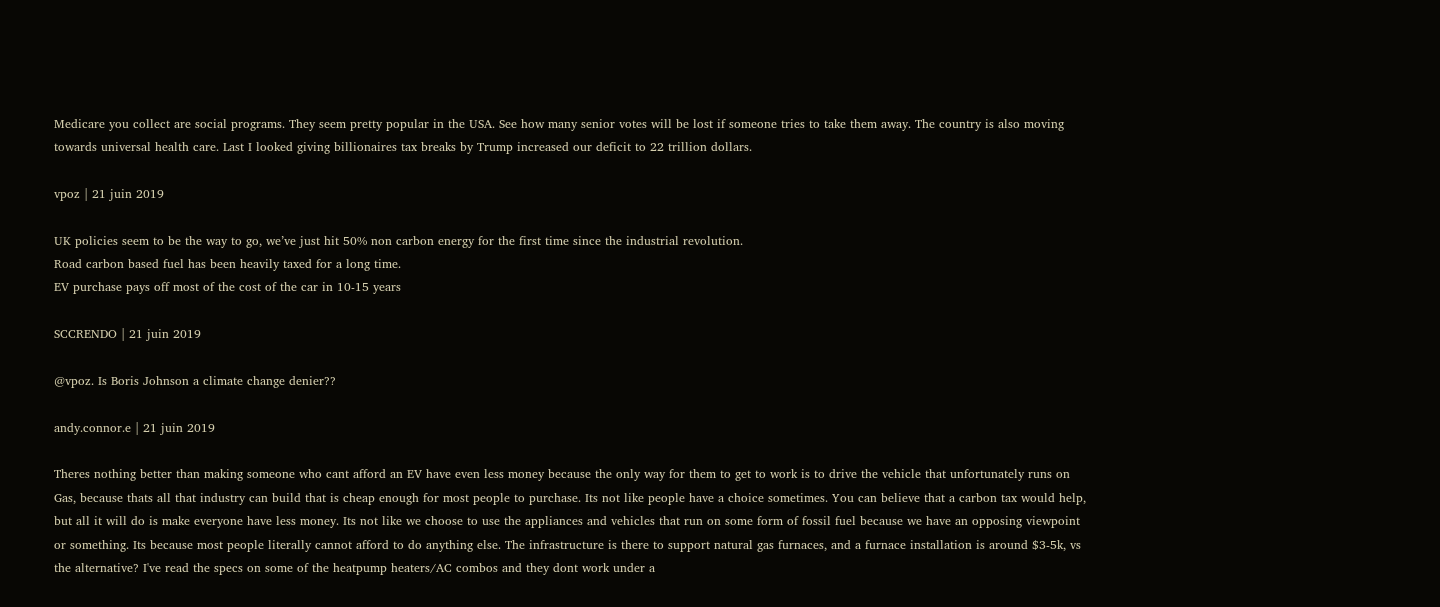Medicare you collect are social programs. They seem pretty popular in the USA. See how many senior votes will be lost if someone tries to take them away. The country is also moving towards universal health care. Last I looked giving billionaires tax breaks by Trump increased our deficit to 22 trillion dollars.

vpoz | 21 juin 2019

UK policies seem to be the way to go, we’ve just hit 50% non carbon energy for the first time since the industrial revolution.
Road carbon based fuel has been heavily taxed for a long time.
EV purchase pays off most of the cost of the car in 10-15 years

SCCRENDO | 21 juin 2019

@vpoz. Is Boris Johnson a climate change denier??

andy.connor.e | 21 juin 2019

Theres nothing better than making someone who cant afford an EV have even less money because the only way for them to get to work is to drive the vehicle that unfortunately runs on Gas, because thats all that industry can build that is cheap enough for most people to purchase. Its not like people have a choice sometimes. You can believe that a carbon tax would help, but all it will do is make everyone have less money. Its not like we choose to use the appliances and vehicles that run on some form of fossil fuel because we have an opposing viewpoint or something. Its because most people literally cannot afford to do anything else. The infrastructure is there to support natural gas furnaces, and a furnace installation is around $3-5k, vs the alternative? I've read the specs on some of the heatpump heaters/AC combos and they dont work under a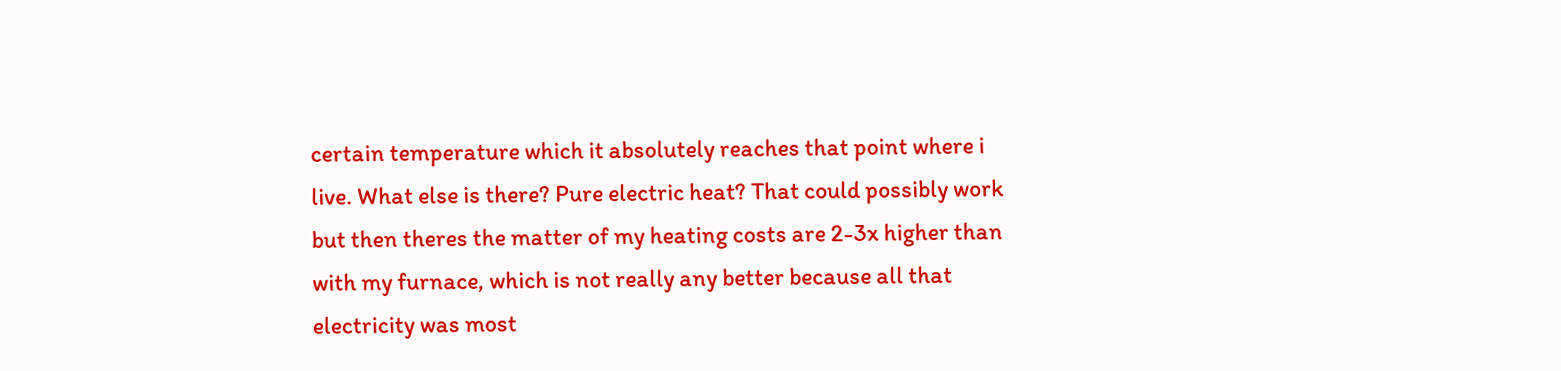certain temperature which it absolutely reaches that point where i live. What else is there? Pure electric heat? That could possibly work but then theres the matter of my heating costs are 2-3x higher than with my furnace, which is not really any better because all that electricity was most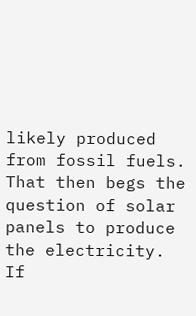likely produced from fossil fuels. That then begs the question of solar panels to produce the electricity. If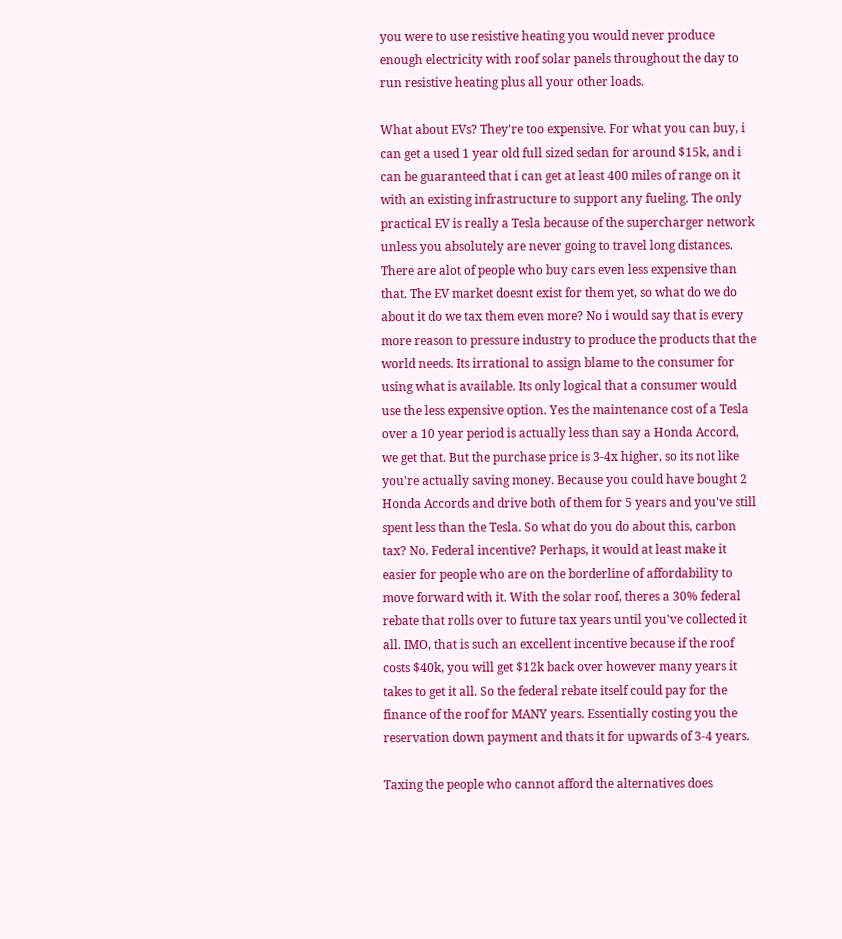you were to use resistive heating you would never produce enough electricity with roof solar panels throughout the day to run resistive heating plus all your other loads.

What about EVs? They're too expensive. For what you can buy, i can get a used 1 year old full sized sedan for around $15k, and i can be guaranteed that i can get at least 400 miles of range on it with an existing infrastructure to support any fueling. The only practical EV is really a Tesla because of the supercharger network unless you absolutely are never going to travel long distances. There are alot of people who buy cars even less expensive than that. The EV market doesnt exist for them yet, so what do we do about it do we tax them even more? No i would say that is every more reason to pressure industry to produce the products that the world needs. Its irrational to assign blame to the consumer for using what is available. Its only logical that a consumer would use the less expensive option. Yes the maintenance cost of a Tesla over a 10 year period is actually less than say a Honda Accord, we get that. But the purchase price is 3-4x higher, so its not like you're actually saving money. Because you could have bought 2 Honda Accords and drive both of them for 5 years and you've still spent less than the Tesla. So what do you do about this, carbon tax? No. Federal incentive? Perhaps, it would at least make it easier for people who are on the borderline of affordability to move forward with it. With the solar roof, theres a 30% federal rebate that rolls over to future tax years until you've collected it all. IMO, that is such an excellent incentive because if the roof costs $40k, you will get $12k back over however many years it takes to get it all. So the federal rebate itself could pay for the finance of the roof for MANY years. Essentially costing you the reservation down payment and thats it for upwards of 3-4 years.

Taxing the people who cannot afford the alternatives does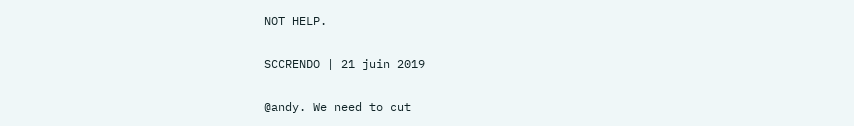NOT HELP.

SCCRENDO | 21 juin 2019

@andy. We need to cut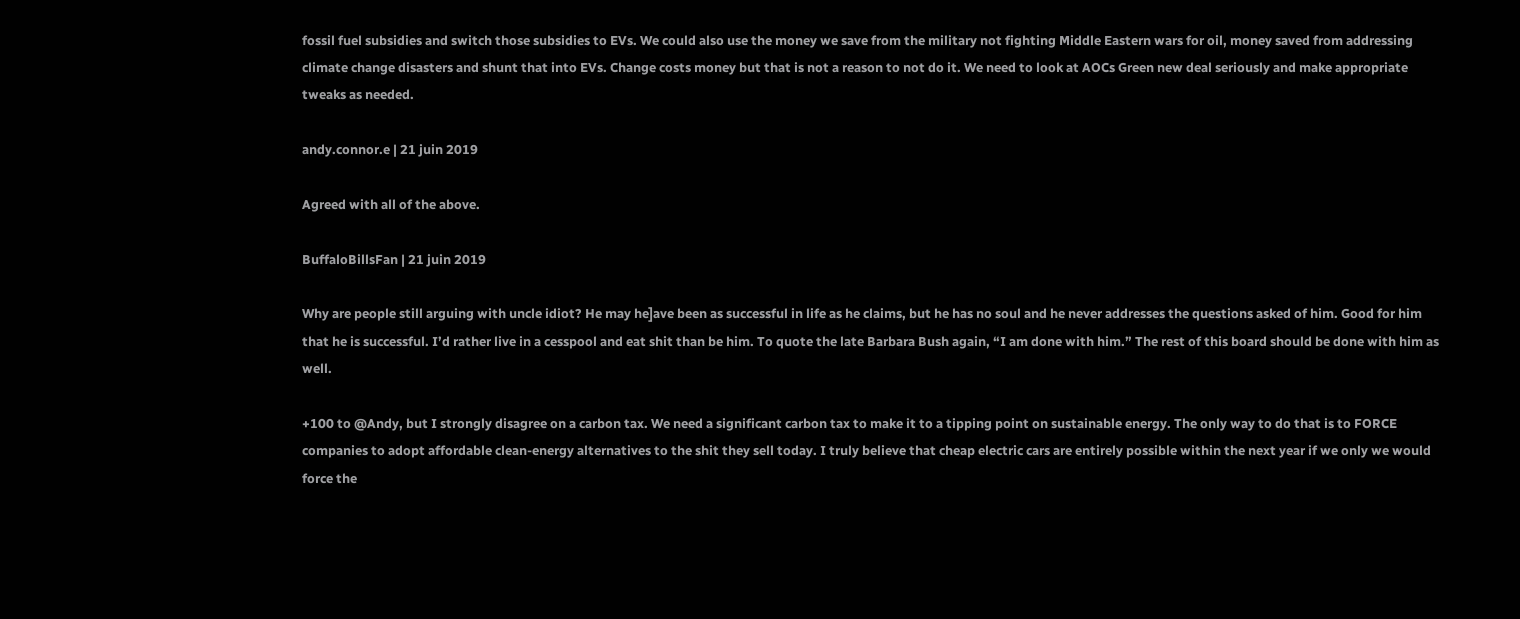fossil fuel subsidies and switch those subsidies to EVs. We could also use the money we save from the military not fighting Middle Eastern wars for oil, money saved from addressing climate change disasters and shunt that into EVs. Change costs money but that is not a reason to not do it. We need to look at AOCs Green new deal seriously and make appropriate tweaks as needed.

andy.connor.e | 21 juin 2019

Agreed with all of the above.

BuffaloBillsFan | 21 juin 2019

Why are people still arguing with uncle idiot? He may he]ave been as successful in life as he claims, but he has no soul and he never addresses the questions asked of him. Good for him that he is successful. I’d rather live in a cesspool and eat shit than be him. To quote the late Barbara Bush again, “I am done with him.” The rest of this board should be done with him as well.

+100 to @Andy, but I strongly disagree on a carbon tax. We need a significant carbon tax to make it to a tipping point on sustainable energy. The only way to do that is to FORCE companies to adopt affordable clean-energy alternatives to the shit they sell today. I truly believe that cheap electric cars are entirely possible within the next year if we only we would force the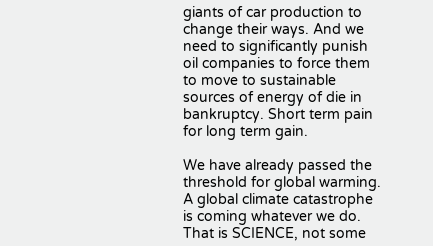giants of car production to change their ways. And we need to significantly punish oil companies to force them to move to sustainable sources of energy of die in bankruptcy. Short term pain for long term gain.

We have already passed the threshold for global warming. A global climate catastrophe is coming whatever we do. That is SCIENCE, not some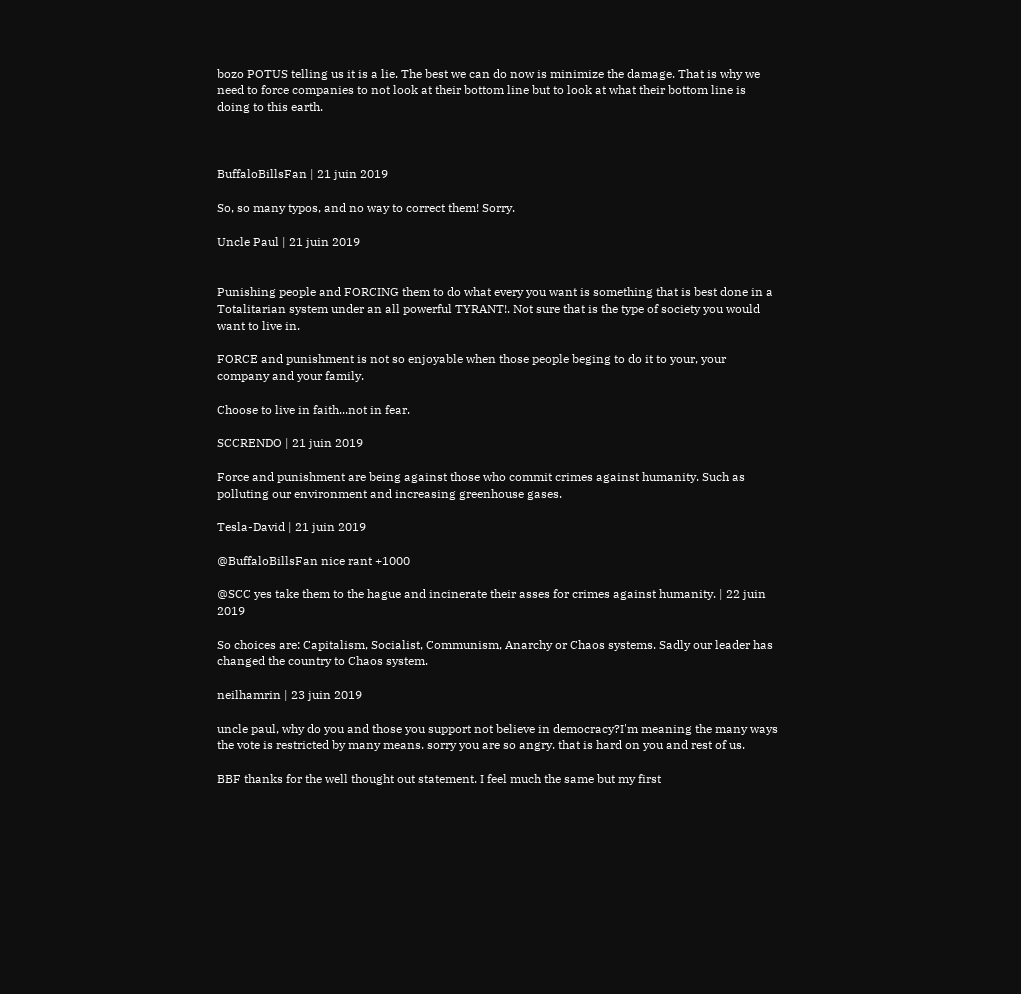bozo POTUS telling us it is a lie. The best we can do now is minimize the damage. That is why we need to force companies to not look at their bottom line but to look at what their bottom line is doing to this earth.



BuffaloBillsFan | 21 juin 2019

So, so many typos, and no way to correct them! Sorry.

Uncle Paul | 21 juin 2019


Punishing people and FORCING them to do what every you want is something that is best done in a Totalitarian system under an all powerful TYRANT!. Not sure that is the type of society you would want to live in.

FORCE and punishment is not so enjoyable when those people beging to do it to your, your company and your family.

Choose to live in faith...not in fear.

SCCRENDO | 21 juin 2019

Force and punishment are being against those who commit crimes against humanity. Such as polluting our environment and increasing greenhouse gases.

Tesla-David | 21 juin 2019

@BuffaloBillsFan nice rant +1000

@SCC yes take them to the hague and incinerate their asses for crimes against humanity. | 22 juin 2019

So choices are: Capitalism, Socialist, Communism, Anarchy or Chaos systems. Sadly our leader has changed the country to Chaos system.

neilhamrin | 23 juin 2019

uncle paul, why do you and those you support not believe in democracy?I'm meaning the many ways the vote is restricted by many means. sorry you are so angry. that is hard on you and rest of us.

BBF thanks for the well thought out statement. I feel much the same but my first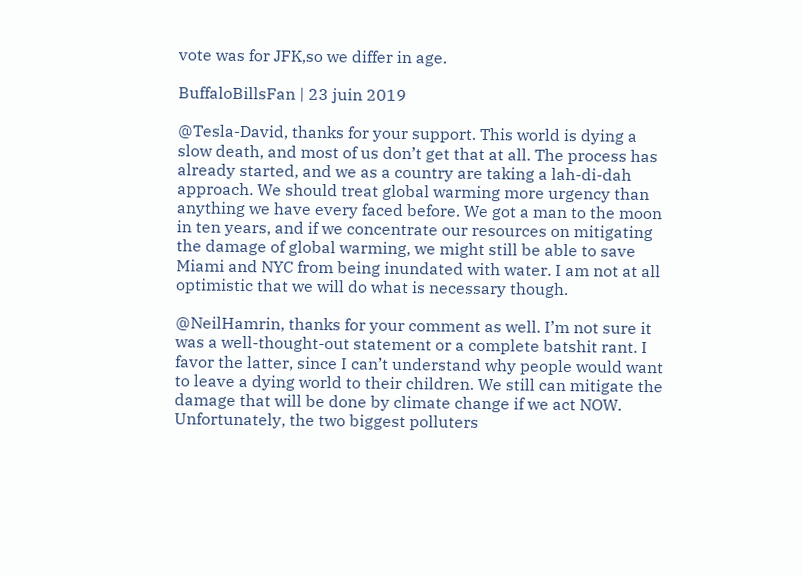vote was for JFK,so we differ in age.

BuffaloBillsFan | 23 juin 2019

@Tesla-David, thanks for your support. This world is dying a slow death, and most of us don’t get that at all. The process has already started, and we as a country are taking a lah-di-dah approach. We should treat global warming more urgency than anything we have every faced before. We got a man to the moon in ten years, and if we concentrate our resources on mitigating the damage of global warming, we might still be able to save Miami and NYC from being inundated with water. I am not at all optimistic that we will do what is necessary though.

@NeilHamrin, thanks for your comment as well. I’m not sure it was a well-thought-out statement or a complete batshit rant. I favor the latter, since I can’t understand why people would want to leave a dying world to their children. We still can mitigate the damage that will be done by climate change if we act NOW. Unfortunately, the two biggest polluters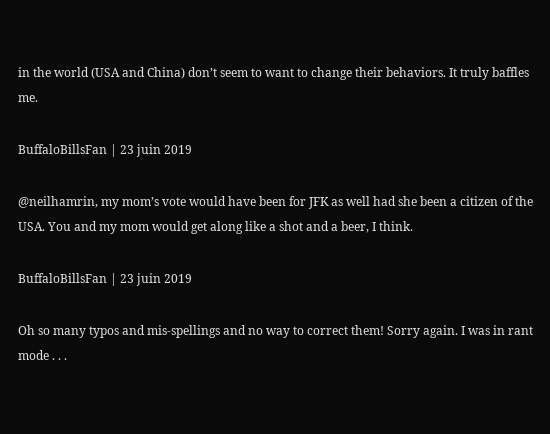in the world (USA and China) don’t seem to want to change their behaviors. It truly baffles me.

BuffaloBillsFan | 23 juin 2019

@neilhamrin, my mom’s vote would have been for JFK as well had she been a citizen of the USA. You and my mom would get along like a shot and a beer, I think.

BuffaloBillsFan | 23 juin 2019

Oh so many typos and mis-spellings and no way to correct them! Sorry again. I was in rant mode . . .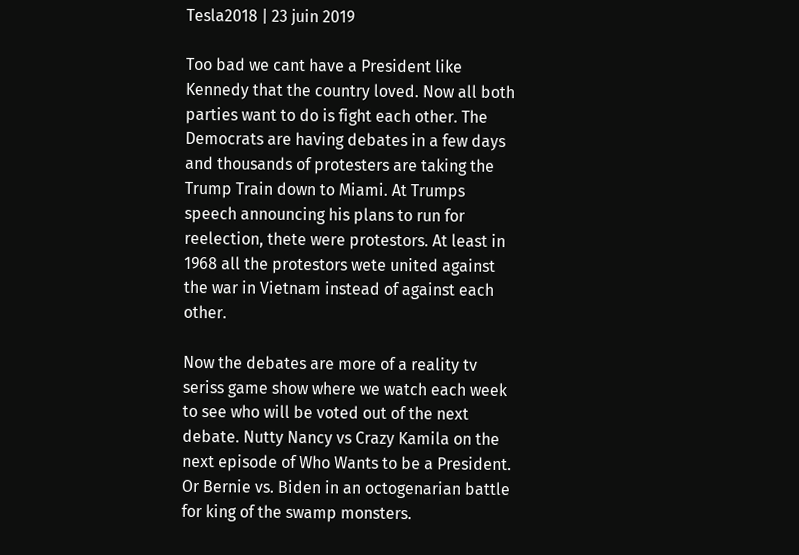Tesla2018 | 23 juin 2019

Too bad we cant have a President like Kennedy that the country loved. Now all both parties want to do is fight each other. The Democrats are having debates in a few days and thousands of protesters are taking the Trump Train down to Miami. At Trumps speech announcing his plans to run for reelection, thete were protestors. At least in 1968 all the protestors wete united against the war in Vietnam instead of against each other.

Now the debates are more of a reality tv seriss game show where we watch each week to see who will be voted out of the next debate. Nutty Nancy vs Crazy Kamila on the next episode of Who Wants to be a President. Or Bernie vs. Biden in an octogenarian battle for king of the swamp monsters.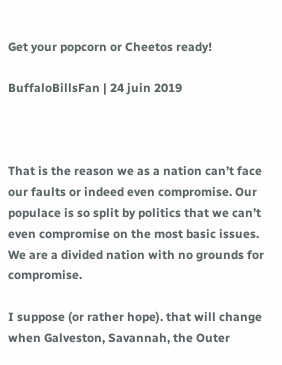Get your popcorn or Cheetos ready!

BuffaloBillsFan | 24 juin 2019



That is the reason we as a nation can’t face our faults or indeed even compromise. Our populace is so split by politics that we can’t even compromise on the most basic issues. We are a divided nation with no grounds for compromise.

I suppose (or rather hope). that will change when Galveston, Savannah, the Outer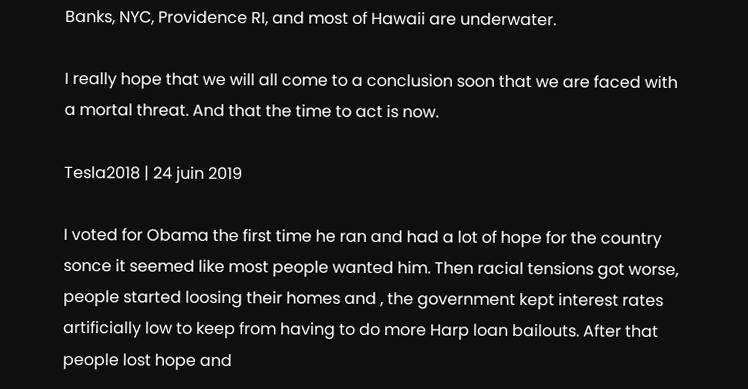Banks, NYC, Providence RI, and most of Hawaii are underwater.

I really hope that we will all come to a conclusion soon that we are faced with a mortal threat. And that the time to act is now.

Tesla2018 | 24 juin 2019

I voted for Obama the first time he ran and had a lot of hope for the country sonce it seemed like most people wanted him. Then racial tensions got worse, people started loosing their homes and , the government kept interest rates artificially low to keep from having to do more Harp loan bailouts. After that people lost hope and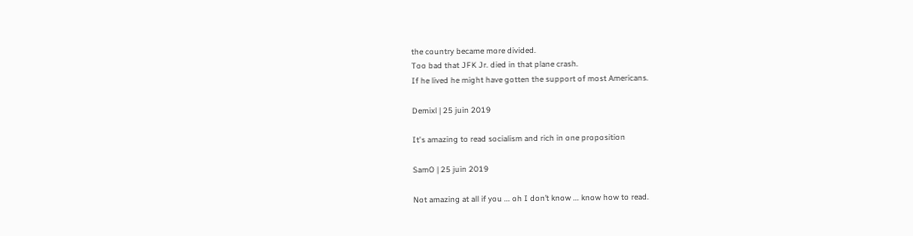the country became more divided.
Too bad that JFK Jr. died in that plane crash.
If he lived he might have gotten the support of most Americans.

Demixl | 25 juin 2019

It's amazing to read socialism and rich in one proposition

SamO | 25 juin 2019

Not amazing at all if you ... oh I don’t know ... know how to read.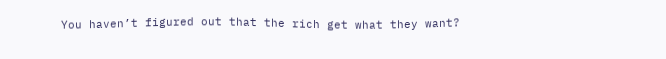You haven’t figured out that the rich get what they want?